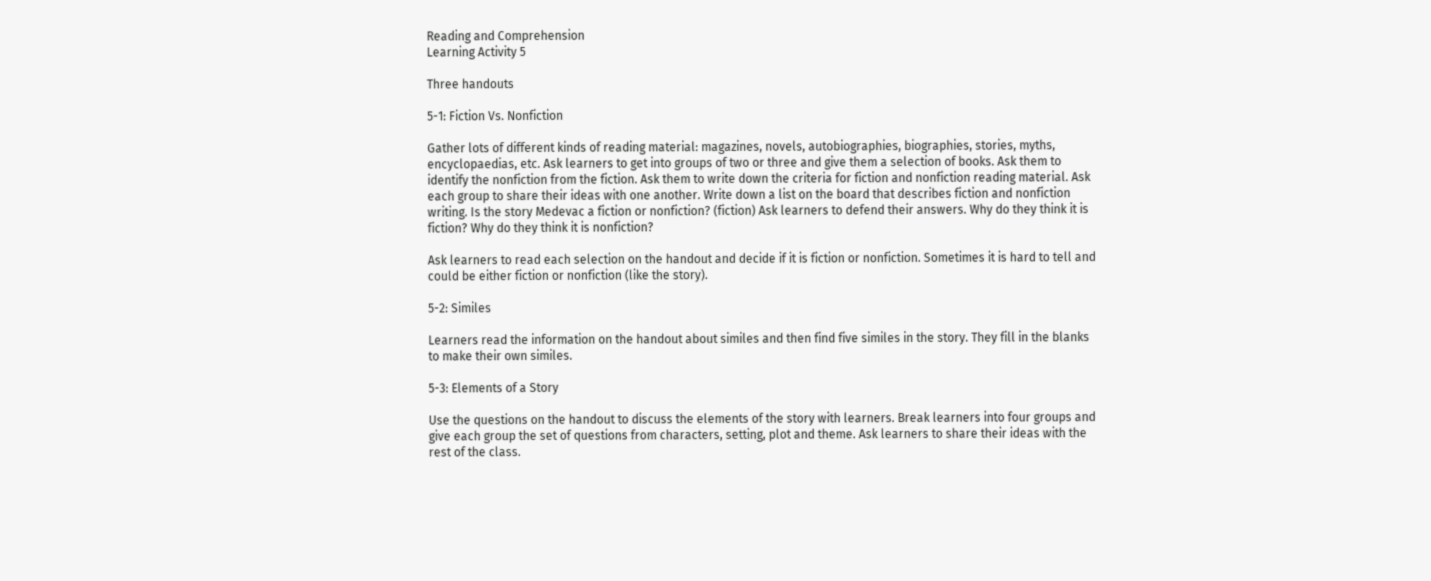Reading and Comprehension
Learning Activity 5

Three handouts

5-1: Fiction Vs. Nonfiction

Gather lots of different kinds of reading material: magazines, novels, autobiographies, biographies, stories, myths, encyclopaedias, etc. Ask learners to get into groups of two or three and give them a selection of books. Ask them to identify the nonfiction from the fiction. Ask them to write down the criteria for fiction and nonfiction reading material. Ask each group to share their ideas with one another. Write down a list on the board that describes fiction and nonfiction writing. Is the story Medevac a fiction or nonfiction? (fiction) Ask learners to defend their answers. Why do they think it is fiction? Why do they think it is nonfiction?

Ask learners to read each selection on the handout and decide if it is fiction or nonfiction. Sometimes it is hard to tell and could be either fiction or nonfiction (like the story).

5-2: Similes

Learners read the information on the handout about similes and then find five similes in the story. They fill in the blanks to make their own similes.

5-3: Elements of a Story

Use the questions on the handout to discuss the elements of the story with learners. Break learners into four groups and give each group the set of questions from characters, setting, plot and theme. Ask learners to share their ideas with the rest of the class.